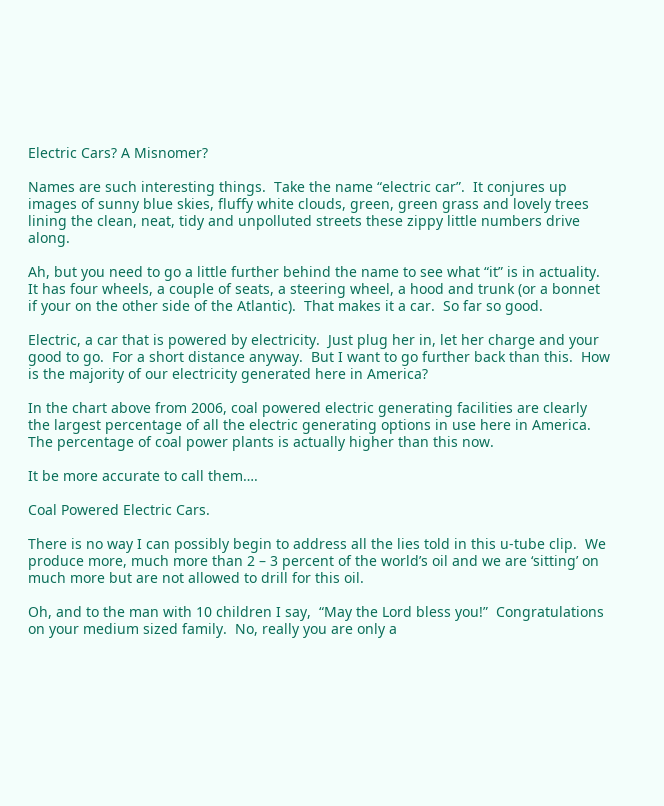Electric Cars? A Misnomer?

Names are such interesting things.  Take the name “electric car”.  It conjures up images of sunny blue skies, fluffy white clouds, green, green grass and lovely trees lining the clean, neat, tidy and unpolluted streets these zippy little numbers drive along.

Ah, but you need to go a little further behind the name to see what “it” is in actuality.  It has four wheels, a couple of seats, a steering wheel, a hood and trunk (or a bonnet if your on the other side of the Atlantic).  That makes it a car.  So far so good.

Electric, a car that is powered by electricity.  Just plug her in, let her charge and your good to go.  For a short distance anyway.  But I want to go further back than this.  How is the majority of our electricity generated here in America?

In the chart above from 2006, coal powered electric generating facilities are clearly the largest percentage of all the electric generating options in use here in America.  The percentage of coal power plants is actually higher than this now.

It be more accurate to call them….

Coal Powered Electric Cars.

There is no way I can possibly begin to address all the lies told in this u-tube clip.  We produce more, much more than 2 – 3 percent of the world’s oil and we are ‘sitting’ on much more but are not allowed to drill for this oil.

Oh, and to the man with 10 children I say,  “May the Lord bless you!”  Congratulations on your medium sized family.  No, really you are only a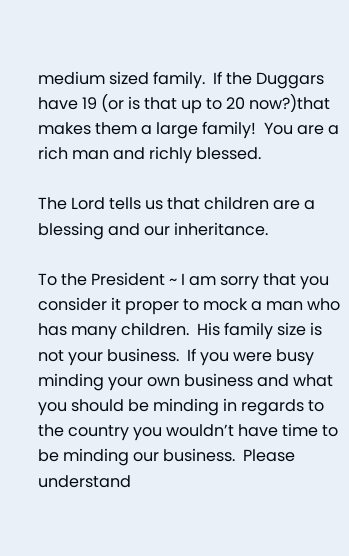medium sized family.  If the Duggars have 19 (or is that up to 20 now?)that makes them a large family!  You are a rich man and richly blessed.

The Lord tells us that children are a blessing and our inheritance.

To the President ~ I am sorry that you consider it proper to mock a man who has many children.  His family size is not your business.  If you were busy minding your own business and what you should be minding in regards to the country you wouldn’t have time to be minding our business.  Please understand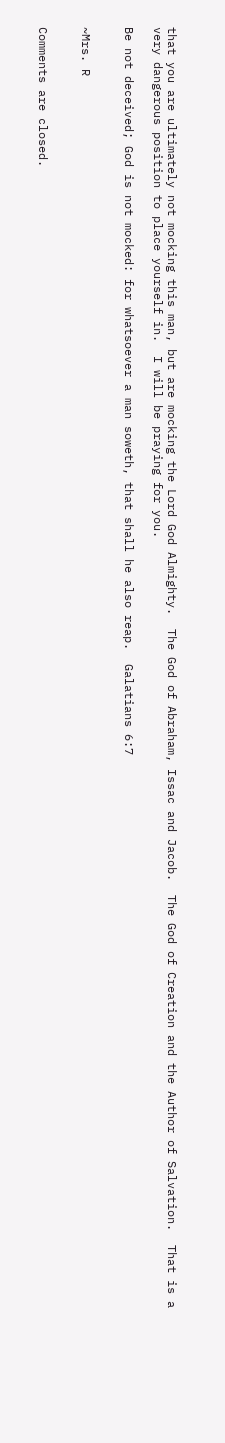that you are ultimately not mocking this man, but are mocking the Lord God Almighty.  The God of Abraham, Issac and Jacob.  The God of Creation and the Author of Salvation.  That is a very dangerous position to place yourself in.  I will be praying for you.

Be not deceived; God is not mocked: for whatsoever a man soweth, that shall he also reap.  Galatians 6:7


~Mrs. R


Comments are closed.